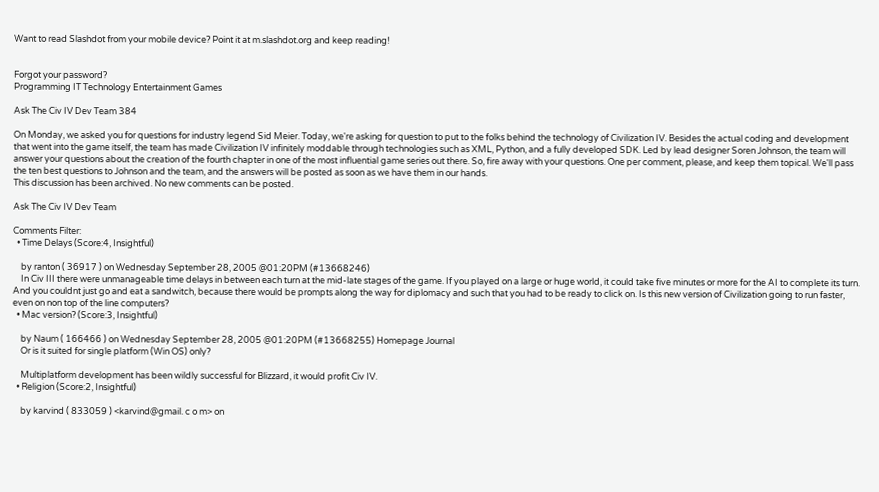Want to read Slashdot from your mobile device? Point it at m.slashdot.org and keep reading!


Forgot your password?
Programming IT Technology Entertainment Games

Ask The Civ IV Dev Team 384

On Monday, we asked you for questions for industry legend Sid Meier. Today, we're asking for question to put to the folks behind the technology of Civilization IV. Besides the actual coding and development that went into the game itself, the team has made Civilization IV infinitely moddable through technologies such as XML, Python, and a fully developed SDK. Led by lead designer Soren Johnson, the team will answer your questions about the creation of the fourth chapter in one of the most influential game series out there. So, fire away with your questions. One per comment, please, and keep them topical. We'll pass the ten best questions to Johnson and the team, and the answers will be posted as soon as we have them in our hands.
This discussion has been archived. No new comments can be posted.

Ask The Civ IV Dev Team

Comments Filter:
  • Time Delays (Score:4, Insightful)

    by ranton ( 36917 ) on Wednesday September 28, 2005 @01:20PM (#13668246)
    In Civ III there were unmanageable time delays in between each turn at the mid-late stages of the game. If you played on a large or huge world, it could take five minutes or more for the AI to complete its turn. And you couldnt just go and eat a sandwitch, because there would be prompts along the way for diplomacy and such that you had to be ready to click on. Is this new version of Civilization going to run faster, even on non top of the line computers?
  • Mac version? (Score:3, Insightful)

    by Naum ( 166466 ) on Wednesday September 28, 2005 @01:20PM (#13668255) Homepage Journal
    Or is it suited for single platform (Win OS) only?

    Multiplatform development has been wildly successful for Blizzard, it would profit Civ IV.
  • Religion (Score:2, Insightful)

    by karvind ( 833059 ) <karvind@gmail. c o m> on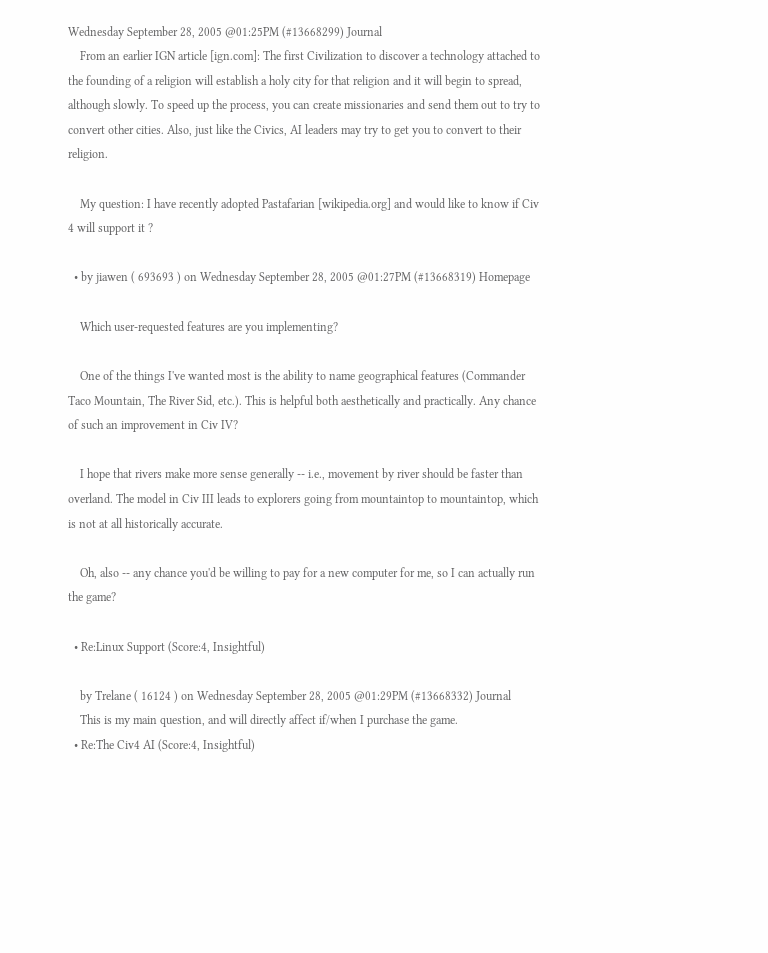Wednesday September 28, 2005 @01:25PM (#13668299) Journal
    From an earlier IGN article [ign.com]: The first Civilization to discover a technology attached to the founding of a religion will establish a holy city for that religion and it will begin to spread, although slowly. To speed up the process, you can create missionaries and send them out to try to convert other cities. Also, just like the Civics, AI leaders may try to get you to convert to their religion.

    My question: I have recently adopted Pastafarian [wikipedia.org] and would like to know if Civ 4 will support it ?

  • by jiawen ( 693693 ) on Wednesday September 28, 2005 @01:27PM (#13668319) Homepage

    Which user-requested features are you implementing?

    One of the things I've wanted most is the ability to name geographical features (Commander Taco Mountain, The River Sid, etc.). This is helpful both aesthetically and practically. Any chance of such an improvement in Civ IV?

    I hope that rivers make more sense generally -- i.e., movement by river should be faster than overland. The model in Civ III leads to explorers going from mountaintop to mountaintop, which is not at all historically accurate.

    Oh, also -- any chance you'd be willing to pay for a new computer for me, so I can actually run the game?

  • Re:Linux Support (Score:4, Insightful)

    by Trelane ( 16124 ) on Wednesday September 28, 2005 @01:29PM (#13668332) Journal
    This is my main question, and will directly affect if/when I purchase the game.
  • Re:The Civ4 AI (Score:4, Insightful)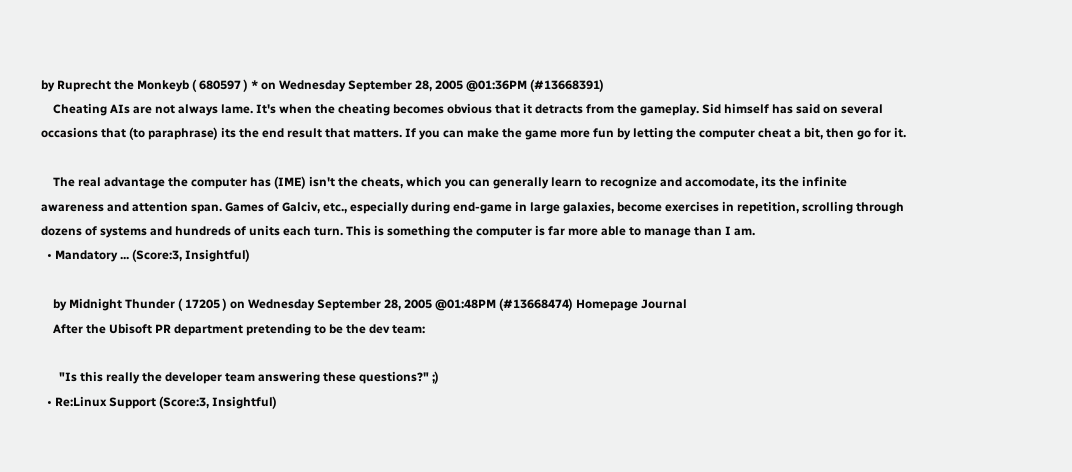by Ruprecht the Monkeyb ( 680597 ) * on Wednesday September 28, 2005 @01:36PM (#13668391)
    Cheating AIs are not always lame. It's when the cheating becomes obvious that it detracts from the gameplay. Sid himself has said on several occasions that (to paraphrase) its the end result that matters. If you can make the game more fun by letting the computer cheat a bit, then go for it.

    The real advantage the computer has (IME) isn't the cheats, which you can generally learn to recognize and accomodate, its the infinite awareness and attention span. Games of Galciv, etc., especially during end-game in large galaxies, become exercises in repetition, scrolling through dozens of systems and hundreds of units each turn. This is something the computer is far more able to manage than I am.
  • Mandatory ... (Score:3, Insightful)

    by Midnight Thunder ( 17205 ) on Wednesday September 28, 2005 @01:48PM (#13668474) Homepage Journal
    After the Ubisoft PR department pretending to be the dev team:

      "Is this really the developer team answering these questions?" ;)
  • Re:Linux Support (Score:3, Insightful)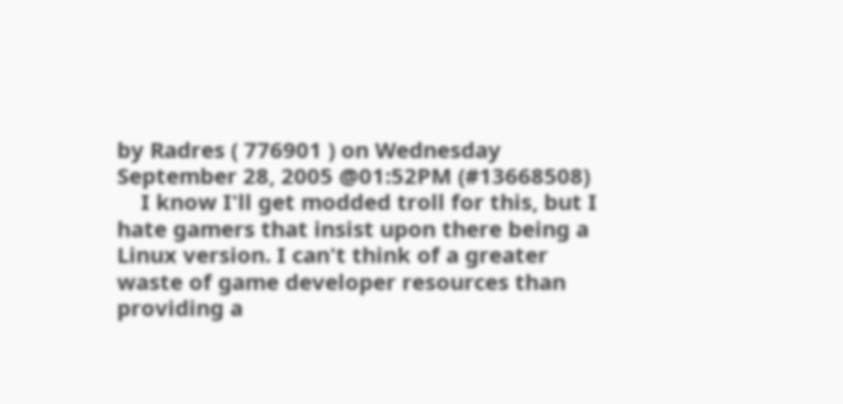by Radres ( 776901 ) on Wednesday September 28, 2005 @01:52PM (#13668508)
    I know I'll get modded troll for this, but I hate gamers that insist upon there being a Linux version. I can't think of a greater waste of game developer resources than providing a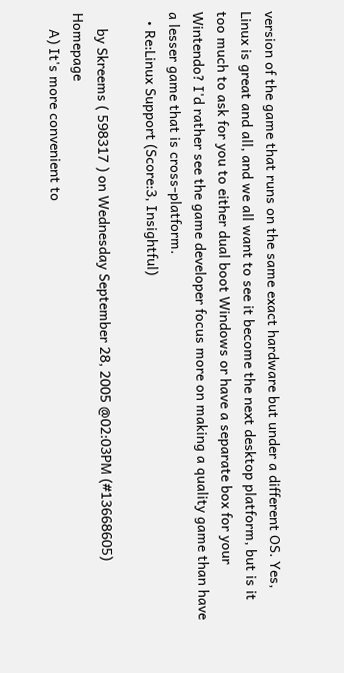version of the game that runs on the same exact hardware but under a different OS. Yes, Linux is great and all, and we all want to see it become the next desktop platform, but is it too much to ask for you to either dual boot Windows or have a separate box for your Wintendo? I'd rather see the game developer focus more on making a quality game than have a lesser game that is cross-platform.
  • Re:Linux Support (Score:3, Insightful)

    by Skreems ( 598317 ) on Wednesday September 28, 2005 @02:03PM (#13668605) Homepage
    A) It's more convenient to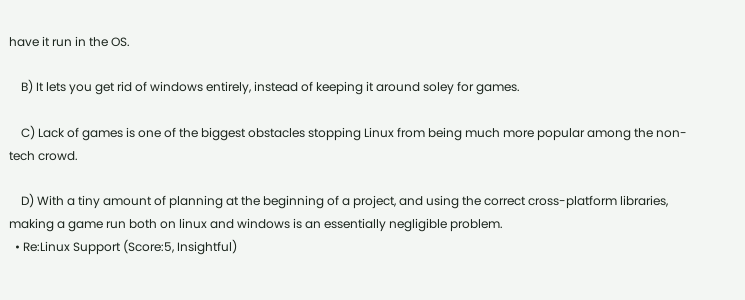have it run in the OS.

    B) It lets you get rid of windows entirely, instead of keeping it around soley for games.

    C) Lack of games is one of the biggest obstacles stopping Linux from being much more popular among the non-tech crowd.

    D) With a tiny amount of planning at the beginning of a project, and using the correct cross-platform libraries, making a game run both on linux and windows is an essentially negligible problem.
  • Re:Linux Support (Score:5, Insightful)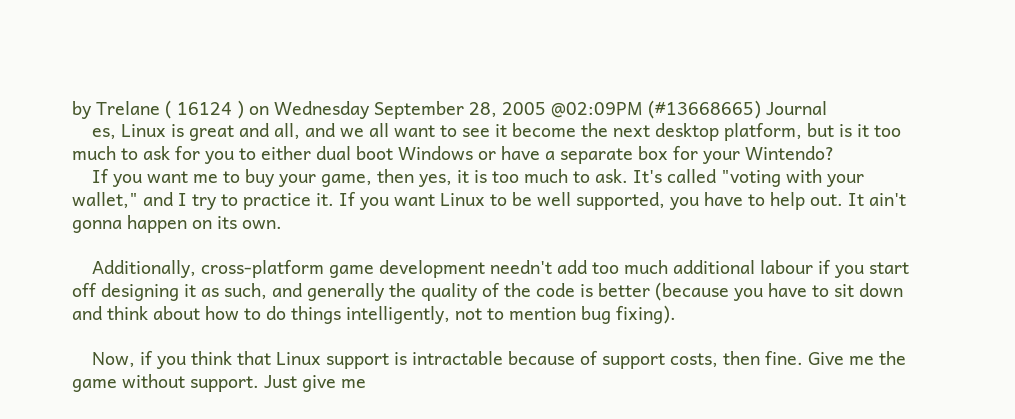by Trelane ( 16124 ) on Wednesday September 28, 2005 @02:09PM (#13668665) Journal
    es, Linux is great and all, and we all want to see it become the next desktop platform, but is it too much to ask for you to either dual boot Windows or have a separate box for your Wintendo?
    If you want me to buy your game, then yes, it is too much to ask. It's called "voting with your wallet," and I try to practice it. If you want Linux to be well supported, you have to help out. It ain't gonna happen on its own.

    Additionally, cross-platform game development needn't add too much additional labour if you start off designing it as such, and generally the quality of the code is better (because you have to sit down and think about how to do things intelligently, not to mention bug fixing).

    Now, if you think that Linux support is intractable because of support costs, then fine. Give me the game without support. Just give me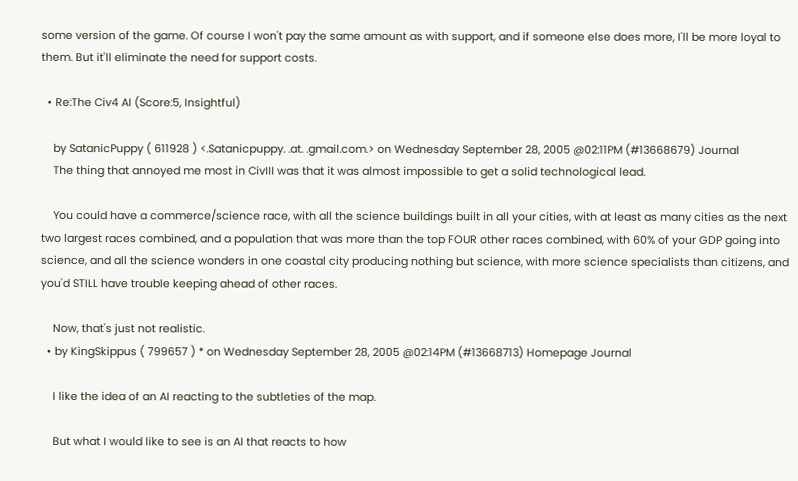some version of the game. Of course I won't pay the same amount as with support, and if someone else does more, I'll be more loyal to them. But it'll eliminate the need for support costs.

  • Re:The Civ4 AI (Score:5, Insightful)

    by SatanicPuppy ( 611928 ) <.Satanicpuppy. .at. .gmail.com.> on Wednesday September 28, 2005 @02:11PM (#13668679) Journal
    The thing that annoyed me most in CivIII was that it was almost impossible to get a solid technological lead.

    You could have a commerce/science race, with all the science buildings built in all your cities, with at least as many cities as the next two largest races combined, and a population that was more than the top FOUR other races combined, with 60% of your GDP going into science, and all the science wonders in one coastal city producing nothing but science, with more science specialists than citizens, and you'd STILL have trouble keeping ahead of other races.

    Now, that's just not realistic.
  • by KingSkippus ( 799657 ) * on Wednesday September 28, 2005 @02:14PM (#13668713) Homepage Journal

    I like the idea of an AI reacting to the subtleties of the map.

    But what I would like to see is an AI that reacts to how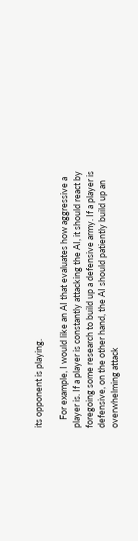its opponent is playing.

    For example, I would like an AI that evaluates how aggressive a player is. If a player is constantly attacking the AI, it should react by foregoing some research to build up a defensive army. If a player is defensive, on the other hand, the AI should patiently build up an overwhelming attack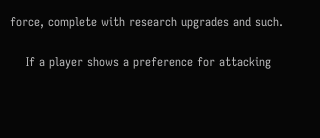force, complete with research upgrades and such.

    If a player shows a preference for attacking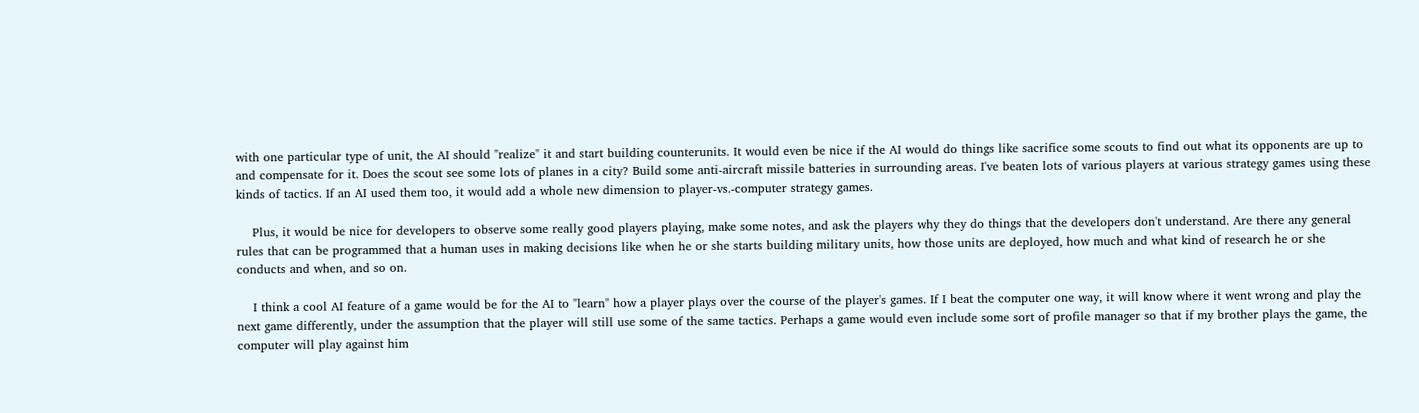with one particular type of unit, the AI should "realize" it and start building counterunits. It would even be nice if the AI would do things like sacrifice some scouts to find out what its opponents are up to and compensate for it. Does the scout see some lots of planes in a city? Build some anti-aircraft missile batteries in surrounding areas. I've beaten lots of various players at various strategy games using these kinds of tactics. If an AI used them too, it would add a whole new dimension to player-vs.-computer strategy games.

    Plus, it would be nice for developers to observe some really good players playing, make some notes, and ask the players why they do things that the developers don't understand. Are there any general rules that can be programmed that a human uses in making decisions like when he or she starts building military units, how those units are deployed, how much and what kind of research he or she conducts and when, and so on.

    I think a cool AI feature of a game would be for the AI to "learn" how a player plays over the course of the player's games. If I beat the computer one way, it will know where it went wrong and play the next game differently, under the assumption that the player will still use some of the same tactics. Perhaps a game would even include some sort of profile manager so that if my brother plays the game, the computer will play against him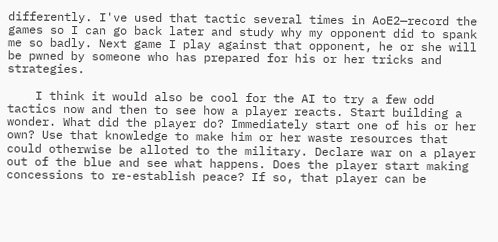differently. I've used that tactic several times in AoE2—record the games so I can go back later and study why my opponent did to spank me so badly. Next game I play against that opponent, he or she will be pwned by someone who has prepared for his or her tricks and strategies.

    I think it would also be cool for the AI to try a few odd tactics now and then to see how a player reacts. Start building a wonder. What did the player do? Immediately start one of his or her own? Use that knowledge to make him or her waste resources that could otherwise be alloted to the military. Declare war on a player out of the blue and see what happens. Does the player start making concessions to re-establish peace? If so, that player can be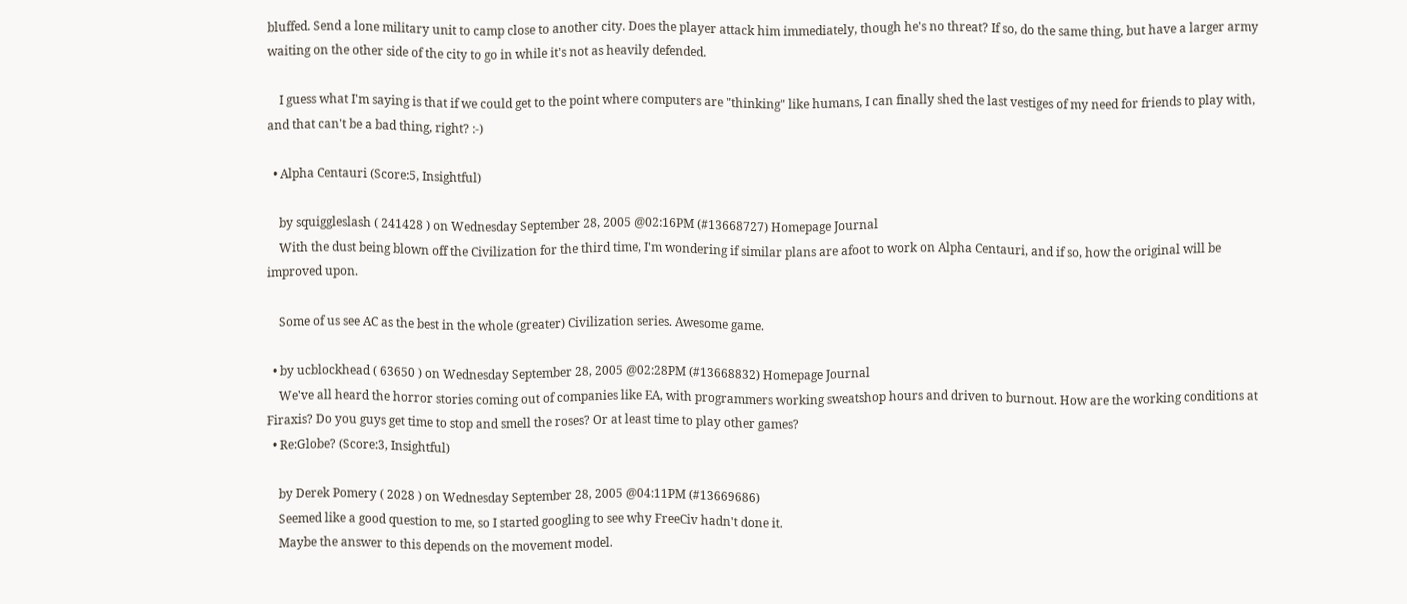bluffed. Send a lone military unit to camp close to another city. Does the player attack him immediately, though he's no threat? If so, do the same thing, but have a larger army waiting on the other side of the city to go in while it's not as heavily defended.

    I guess what I'm saying is that if we could get to the point where computers are "thinking" like humans, I can finally shed the last vestiges of my need for friends to play with, and that can't be a bad thing, right? :-)

  • Alpha Centauri (Score:5, Insightful)

    by squiggleslash ( 241428 ) on Wednesday September 28, 2005 @02:16PM (#13668727) Homepage Journal
    With the dust being blown off the Civilization for the third time, I'm wondering if similar plans are afoot to work on Alpha Centauri, and if so, how the original will be improved upon.

    Some of us see AC as the best in the whole (greater) Civilization series. Awesome game.

  • by ucblockhead ( 63650 ) on Wednesday September 28, 2005 @02:28PM (#13668832) Homepage Journal
    We've all heard the horror stories coming out of companies like EA, with programmers working sweatshop hours and driven to burnout. How are the working conditions at Firaxis? Do you guys get time to stop and smell the roses? Or at least time to play other games?
  • Re:Globe? (Score:3, Insightful)

    by Derek Pomery ( 2028 ) on Wednesday September 28, 2005 @04:11PM (#13669686)
    Seemed like a good question to me, so I started googling to see why FreeCiv hadn't done it.
    Maybe the answer to this depends on the movement model.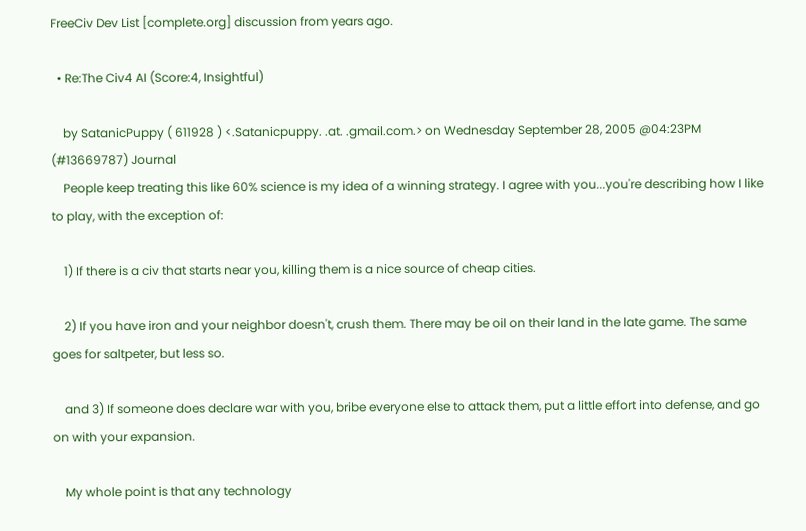FreeCiv Dev List [complete.org] discussion from years ago.

  • Re:The Civ4 AI (Score:4, Insightful)

    by SatanicPuppy ( 611928 ) <.Satanicpuppy. .at. .gmail.com.> on Wednesday September 28, 2005 @04:23PM (#13669787) Journal
    People keep treating this like 60% science is my idea of a winning strategy. I agree with you...you're describing how I like to play, with the exception of:

    1) If there is a civ that starts near you, killing them is a nice source of cheap cities.

    2) If you have iron and your neighbor doesn't, crush them. There may be oil on their land in the late game. The same goes for saltpeter, but less so.

    and 3) If someone does declare war with you, bribe everyone else to attack them, put a little effort into defense, and go on with your expansion.

    My whole point is that any technology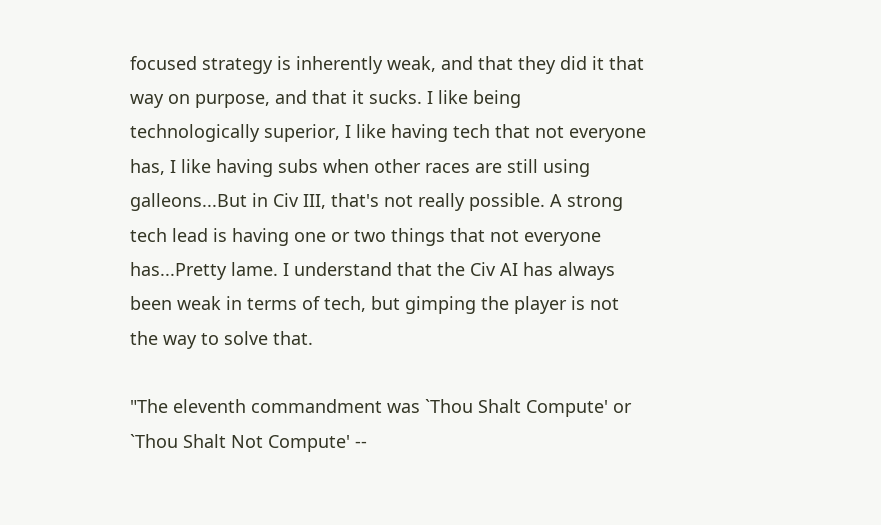focused strategy is inherently weak, and that they did it that way on purpose, and that it sucks. I like being technologically superior, I like having tech that not everyone has, I like having subs when other races are still using galleons...But in Civ III, that's not really possible. A strong tech lead is having one or two things that not everyone has...Pretty lame. I understand that the Civ AI has always been weak in terms of tech, but gimping the player is not the way to solve that.

"The eleventh commandment was `Thou Shalt Compute' or `Thou Shalt Not Compute' --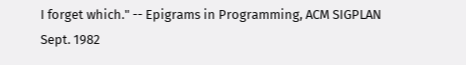I forget which." -- Epigrams in Programming, ACM SIGPLAN Sept. 1982